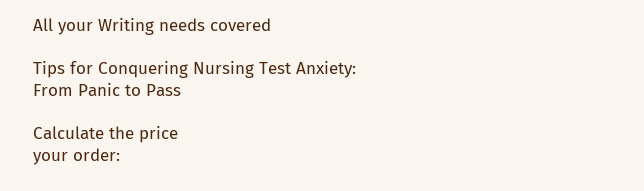All your Writing needs covered

Tips for Conquering Nursing Test Anxiety: From Panic to Pass

Calculate the price
your order: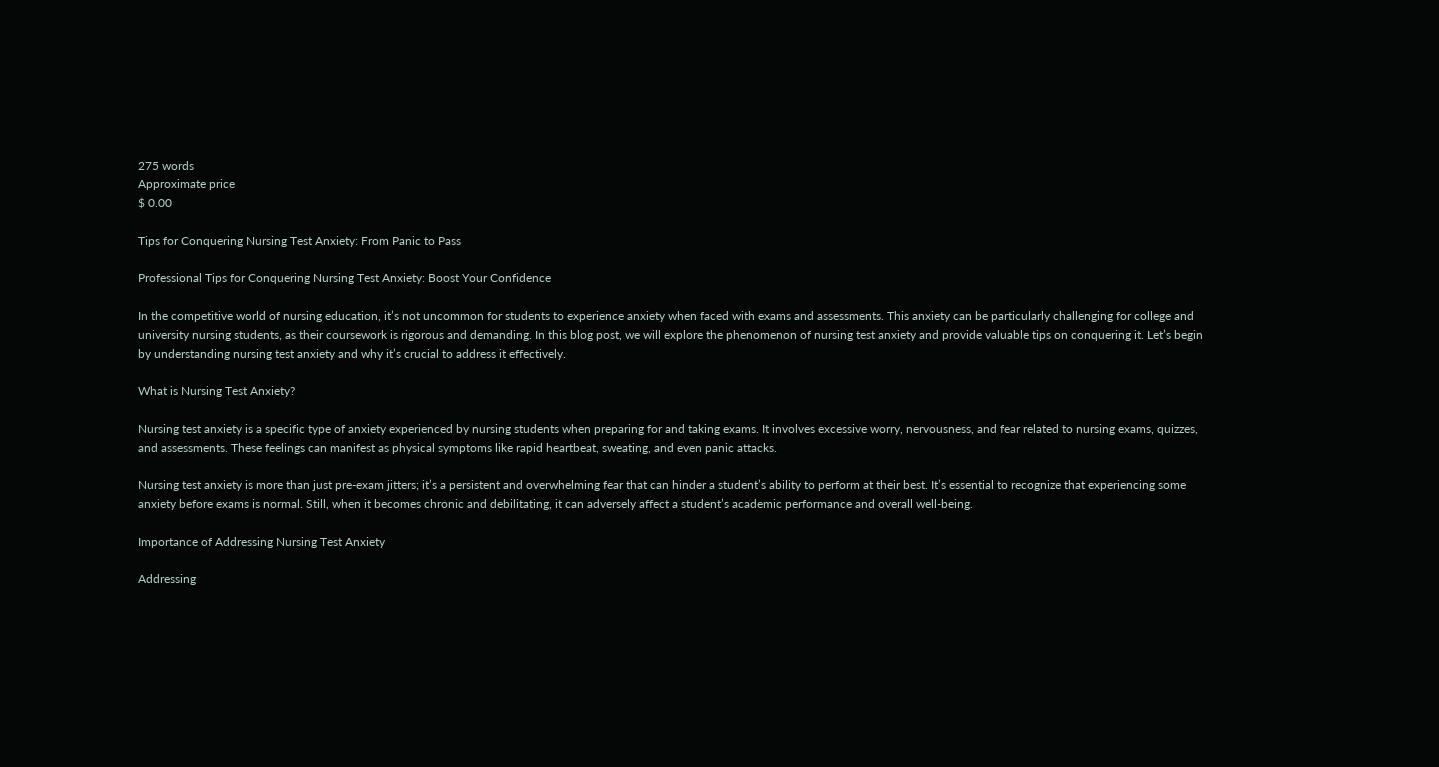275 words
Approximate price
$ 0.00

Tips for Conquering Nursing Test Anxiety: From Panic to Pass

Professional Tips for Conquering Nursing Test Anxiety: Boost Your Confidence

In the competitive world of nursing education, it’s not uncommon for students to experience anxiety when faced with exams and assessments. This anxiety can be particularly challenging for college and university nursing students, as their coursework is rigorous and demanding. In this blog post, we will explore the phenomenon of nursing test anxiety and provide valuable tips on conquering it. Let’s begin by understanding nursing test anxiety and why it’s crucial to address it effectively.

What is Nursing Test Anxiety?

Nursing test anxiety is a specific type of anxiety experienced by nursing students when preparing for and taking exams. It involves excessive worry, nervousness, and fear related to nursing exams, quizzes, and assessments. These feelings can manifest as physical symptoms like rapid heartbeat, sweating, and even panic attacks.

Nursing test anxiety is more than just pre-exam jitters; it’s a persistent and overwhelming fear that can hinder a student’s ability to perform at their best. It’s essential to recognize that experiencing some anxiety before exams is normal. Still, when it becomes chronic and debilitating, it can adversely affect a student’s academic performance and overall well-being.

Importance of Addressing Nursing Test Anxiety

Addressing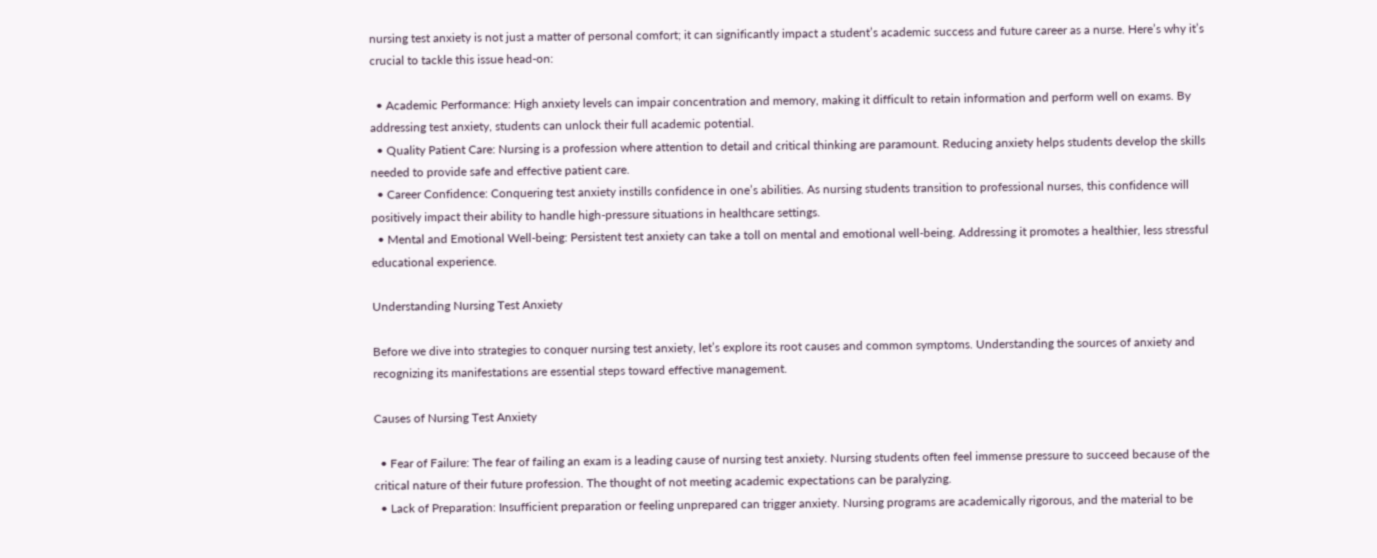nursing test anxiety is not just a matter of personal comfort; it can significantly impact a student’s academic success and future career as a nurse. Here’s why it’s crucial to tackle this issue head-on:

  • Academic Performance: High anxiety levels can impair concentration and memory, making it difficult to retain information and perform well on exams. By addressing test anxiety, students can unlock their full academic potential.
  • Quality Patient Care: Nursing is a profession where attention to detail and critical thinking are paramount. Reducing anxiety helps students develop the skills needed to provide safe and effective patient care.
  • Career Confidence: Conquering test anxiety instills confidence in one’s abilities. As nursing students transition to professional nurses, this confidence will positively impact their ability to handle high-pressure situations in healthcare settings.
  • Mental and Emotional Well-being: Persistent test anxiety can take a toll on mental and emotional well-being. Addressing it promotes a healthier, less stressful educational experience.

Understanding Nursing Test Anxiety

Before we dive into strategies to conquer nursing test anxiety, let’s explore its root causes and common symptoms. Understanding the sources of anxiety and recognizing its manifestations are essential steps toward effective management.

Causes of Nursing Test Anxiety

  • Fear of Failure: The fear of failing an exam is a leading cause of nursing test anxiety. Nursing students often feel immense pressure to succeed because of the critical nature of their future profession. The thought of not meeting academic expectations can be paralyzing.
  • Lack of Preparation: Insufficient preparation or feeling unprepared can trigger anxiety. Nursing programs are academically rigorous, and the material to be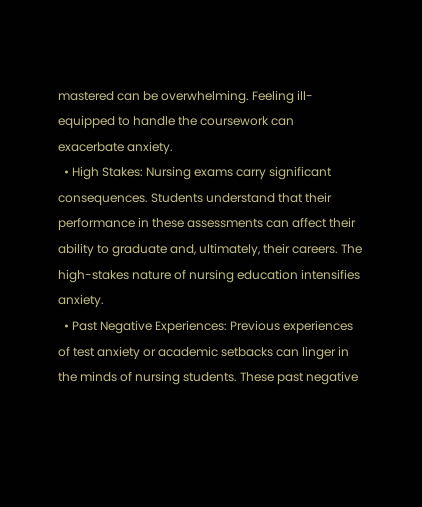mastered can be overwhelming. Feeling ill-equipped to handle the coursework can exacerbate anxiety.
  • High Stakes: Nursing exams carry significant consequences. Students understand that their performance in these assessments can affect their ability to graduate and, ultimately, their careers. The high-stakes nature of nursing education intensifies anxiety.
  • Past Negative Experiences: Previous experiences of test anxiety or academic setbacks can linger in the minds of nursing students. These past negative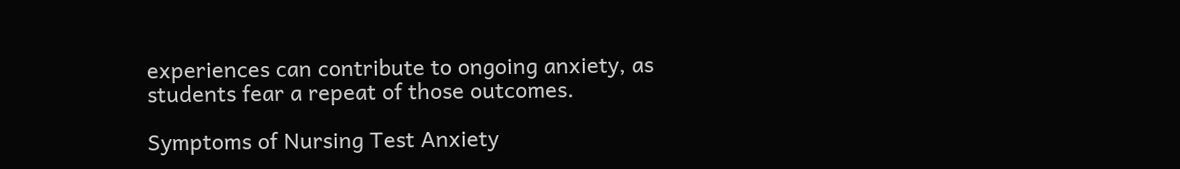experiences can contribute to ongoing anxiety, as students fear a repeat of those outcomes.

Symptoms of Nursing Test Anxiety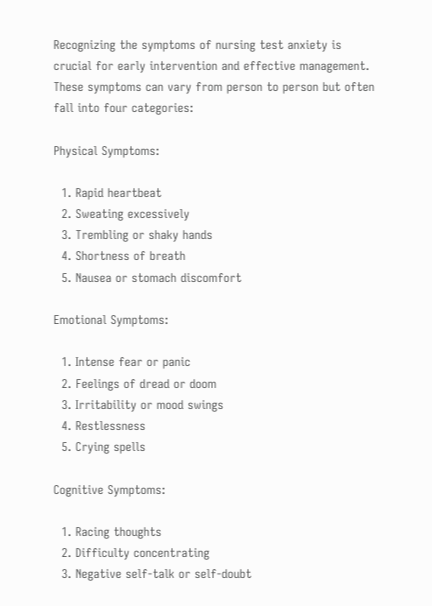Recognizing the symptoms of nursing test anxiety is crucial for early intervention and effective management. These symptoms can vary from person to person but often fall into four categories:

Physical Symptoms:

  1. Rapid heartbeat
  2. Sweating excessively
  3. Trembling or shaky hands
  4. Shortness of breath
  5. Nausea or stomach discomfort

Emotional Symptoms:

  1. Intense fear or panic
  2. Feelings of dread or doom
  3. Irritability or mood swings
  4. Restlessness
  5. Crying spells

Cognitive Symptoms:

  1. Racing thoughts
  2. Difficulty concentrating
  3. Negative self-talk or self-doubt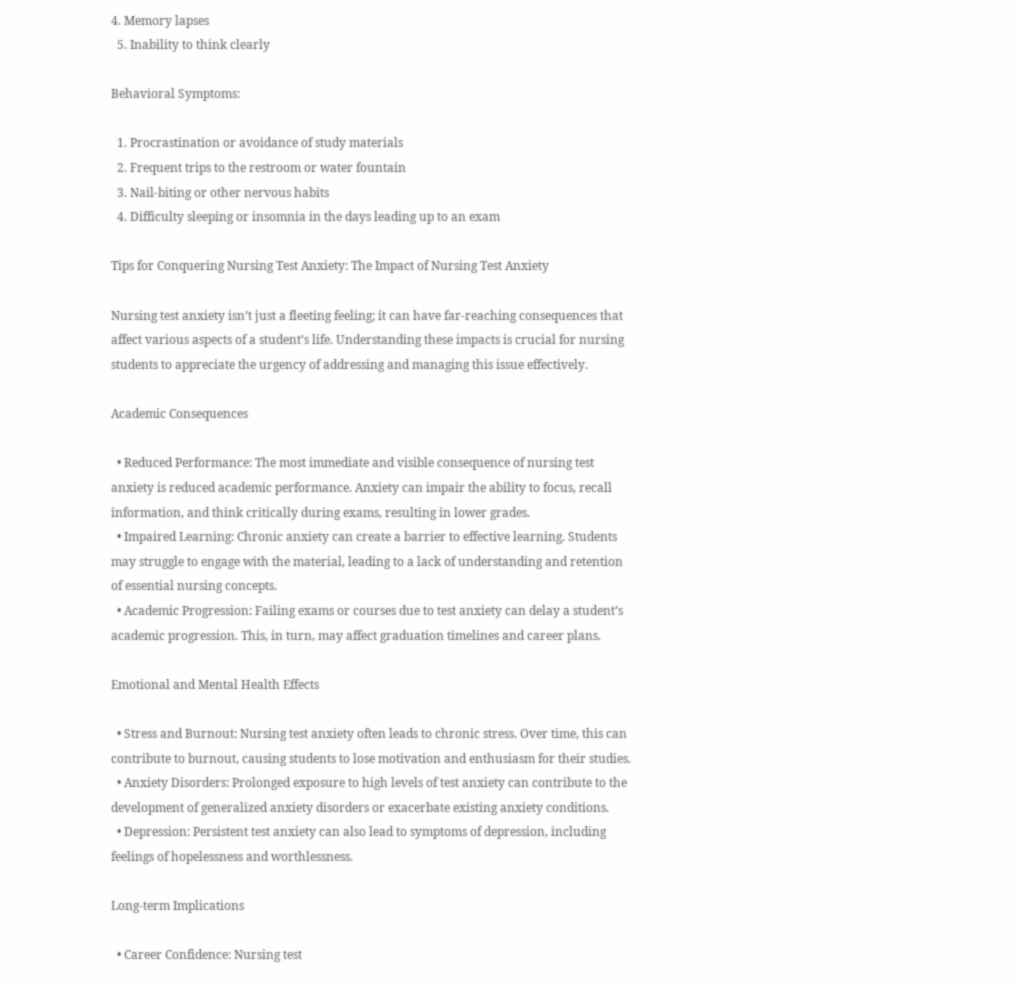4. Memory lapses
  5. Inability to think clearly

Behavioral Symptoms:

  1. Procrastination or avoidance of study materials
  2. Frequent trips to the restroom or water fountain
  3. Nail-biting or other nervous habits
  4. Difficulty sleeping or insomnia in the days leading up to an exam

Tips for Conquering Nursing Test Anxiety: The Impact of Nursing Test Anxiety

Nursing test anxiety isn’t just a fleeting feeling; it can have far-reaching consequences that affect various aspects of a student’s life. Understanding these impacts is crucial for nursing students to appreciate the urgency of addressing and managing this issue effectively.

Academic Consequences

  • Reduced Performance: The most immediate and visible consequence of nursing test anxiety is reduced academic performance. Anxiety can impair the ability to focus, recall information, and think critically during exams, resulting in lower grades.
  • Impaired Learning: Chronic anxiety can create a barrier to effective learning. Students may struggle to engage with the material, leading to a lack of understanding and retention of essential nursing concepts.
  • Academic Progression: Failing exams or courses due to test anxiety can delay a student’s academic progression. This, in turn, may affect graduation timelines and career plans.

Emotional and Mental Health Effects

  • Stress and Burnout: Nursing test anxiety often leads to chronic stress. Over time, this can contribute to burnout, causing students to lose motivation and enthusiasm for their studies.
  • Anxiety Disorders: Prolonged exposure to high levels of test anxiety can contribute to the development of generalized anxiety disorders or exacerbate existing anxiety conditions.
  • Depression: Persistent test anxiety can also lead to symptoms of depression, including feelings of hopelessness and worthlessness.

Long-term Implications

  • Career Confidence: Nursing test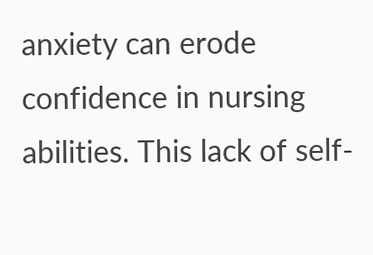anxiety can erode confidence in nursing abilities. This lack of self-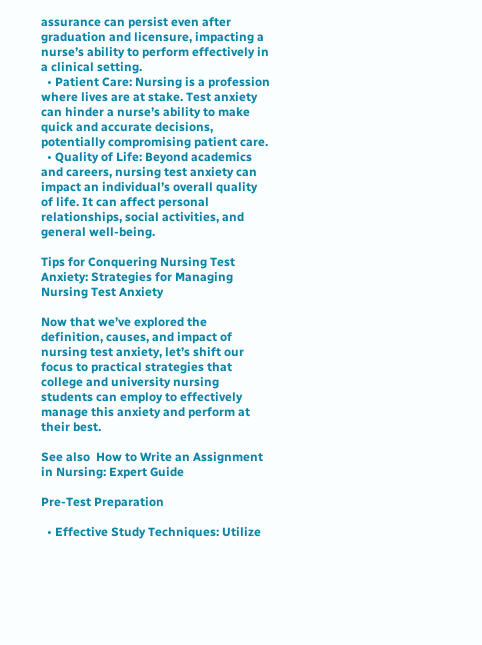assurance can persist even after graduation and licensure, impacting a nurse’s ability to perform effectively in a clinical setting.
  • Patient Care: Nursing is a profession where lives are at stake. Test anxiety can hinder a nurse’s ability to make quick and accurate decisions, potentially compromising patient care.
  • Quality of Life: Beyond academics and careers, nursing test anxiety can impact an individual’s overall quality of life. It can affect personal relationships, social activities, and general well-being.

Tips for Conquering Nursing Test Anxiety: Strategies for Managing Nursing Test Anxiety

Now that we’ve explored the definition, causes, and impact of nursing test anxiety, let’s shift our focus to practical strategies that college and university nursing students can employ to effectively manage this anxiety and perform at their best.

See also  How to Write an Assignment in Nursing: Expert Guide

Pre-Test Preparation

  • Effective Study Techniques: Utilize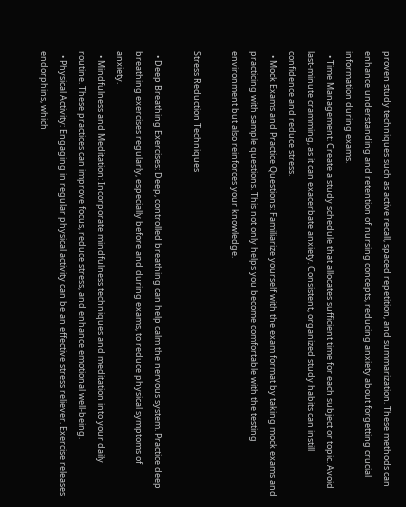proven study techniques such as active recall, spaced repetition, and summarization. These methods can enhance understanding and retention of nursing concepts, reducing anxiety about forgetting crucial information during exams.
  • Time Management: Create a study schedule that allocates sufficient time for each subject or topic. Avoid last-minute cramming, as it can exacerbate anxiety. Consistent, organized study habits can instill confidence and reduce stress.
  • Mock Exams and Practice Questions: Familiarize yourself with the exam format by taking mock exams and practicing with sample questions. This not only helps you become comfortable with the testing environment but also reinforces your knowledge.

Stress Reduction Techniques

  • Deep Breathing Exercises: Deep, controlled breathing can help calm the nervous system. Practice deep breathing exercises regularly, especially before and during exams, to reduce physical symptoms of anxiety.
  • Mindfulness and Meditation: Incorporate mindfulness techniques and meditation into your daily routine. These practices can improve focus, reduce stress, and enhance emotional well-being.
  • Physical Activity: Engaging in regular physical activity can be an effective stress reliever. Exercise releases endorphins, which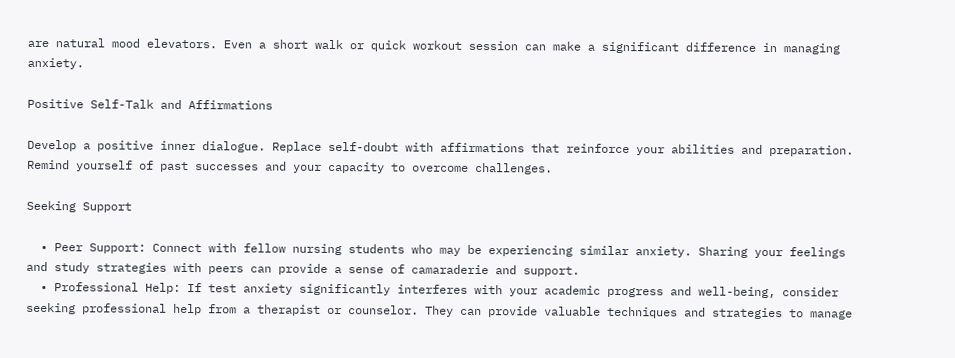are natural mood elevators. Even a short walk or quick workout session can make a significant difference in managing anxiety.

Positive Self-Talk and Affirmations

Develop a positive inner dialogue. Replace self-doubt with affirmations that reinforce your abilities and preparation. Remind yourself of past successes and your capacity to overcome challenges.

Seeking Support

  • Peer Support: Connect with fellow nursing students who may be experiencing similar anxiety. Sharing your feelings and study strategies with peers can provide a sense of camaraderie and support.
  • Professional Help: If test anxiety significantly interferes with your academic progress and well-being, consider seeking professional help from a therapist or counselor. They can provide valuable techniques and strategies to manage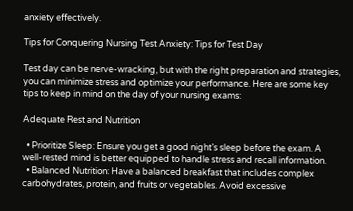anxiety effectively.

Tips for Conquering Nursing Test Anxiety: Tips for Test Day

Test day can be nerve-wracking, but with the right preparation and strategies, you can minimize stress and optimize your performance. Here are some key tips to keep in mind on the day of your nursing exams:

Adequate Rest and Nutrition

  • Prioritize Sleep: Ensure you get a good night’s sleep before the exam. A well-rested mind is better equipped to handle stress and recall information.
  • Balanced Nutrition: Have a balanced breakfast that includes complex carbohydrates, protein, and fruits or vegetables. Avoid excessive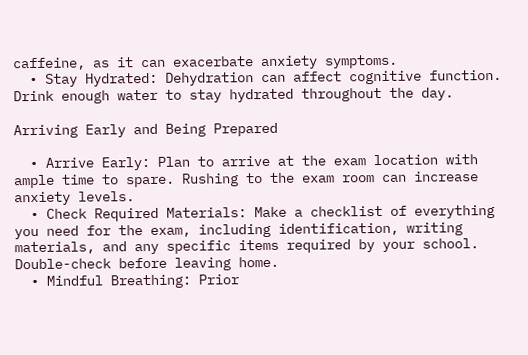caffeine, as it can exacerbate anxiety symptoms.
  • Stay Hydrated: Dehydration can affect cognitive function. Drink enough water to stay hydrated throughout the day.

Arriving Early and Being Prepared

  • Arrive Early: Plan to arrive at the exam location with ample time to spare. Rushing to the exam room can increase anxiety levels.
  • Check Required Materials: Make a checklist of everything you need for the exam, including identification, writing materials, and any specific items required by your school. Double-check before leaving home.
  • Mindful Breathing: Prior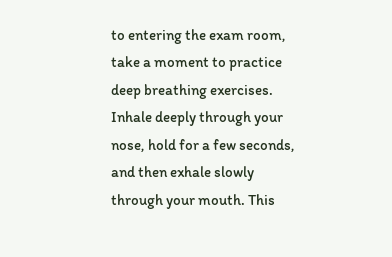to entering the exam room, take a moment to practice deep breathing exercises. Inhale deeply through your nose, hold for a few seconds, and then exhale slowly through your mouth. This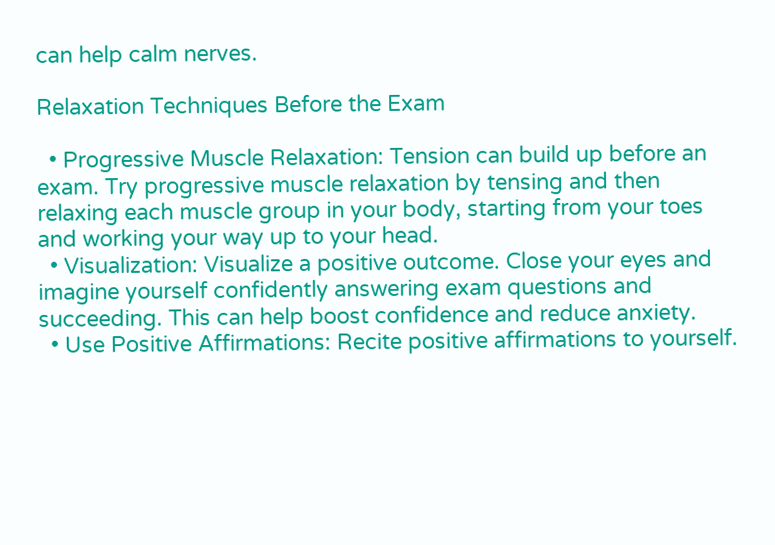can help calm nerves.

Relaxation Techniques Before the Exam

  • Progressive Muscle Relaxation: Tension can build up before an exam. Try progressive muscle relaxation by tensing and then relaxing each muscle group in your body, starting from your toes and working your way up to your head.
  • Visualization: Visualize a positive outcome. Close your eyes and imagine yourself confidently answering exam questions and succeeding. This can help boost confidence and reduce anxiety.
  • Use Positive Affirmations: Recite positive affirmations to yourself.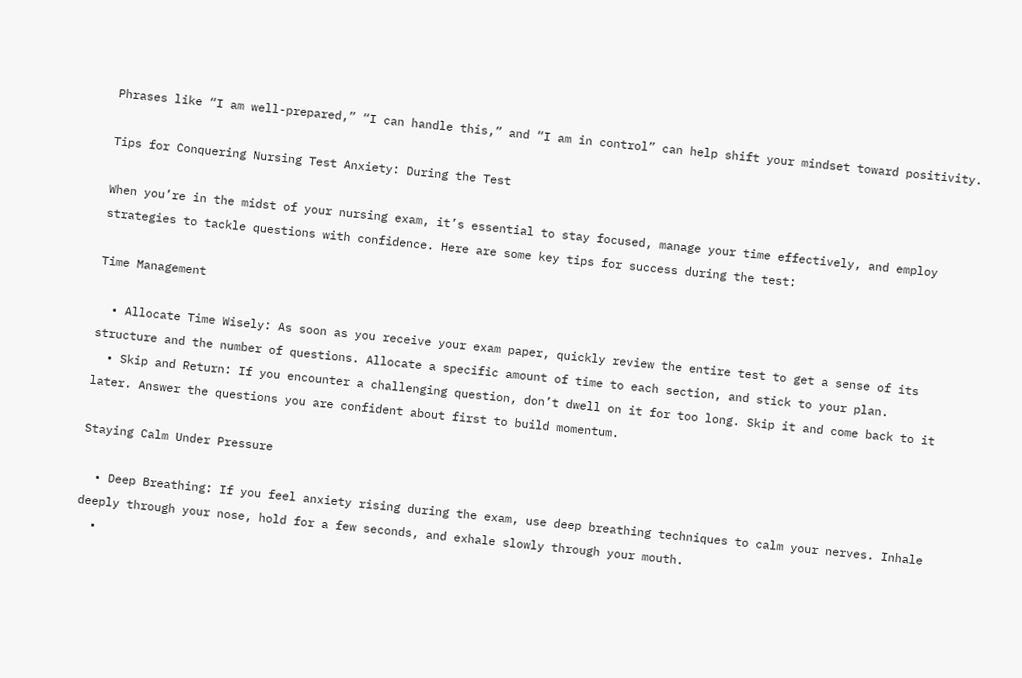Phrases like “I am well-prepared,” “I can handle this,” and “I am in control” can help shift your mindset toward positivity.

Tips for Conquering Nursing Test Anxiety: During the Test

When you’re in the midst of your nursing exam, it’s essential to stay focused, manage your time effectively, and employ strategies to tackle questions with confidence. Here are some key tips for success during the test:

Time Management

  • Allocate Time Wisely: As soon as you receive your exam paper, quickly review the entire test to get a sense of its structure and the number of questions. Allocate a specific amount of time to each section, and stick to your plan.
  • Skip and Return: If you encounter a challenging question, don’t dwell on it for too long. Skip it and come back to it later. Answer the questions you are confident about first to build momentum.

Staying Calm Under Pressure

  • Deep Breathing: If you feel anxiety rising during the exam, use deep breathing techniques to calm your nerves. Inhale deeply through your nose, hold for a few seconds, and exhale slowly through your mouth.
  •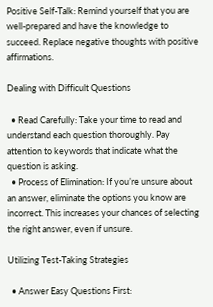Positive Self-Talk: Remind yourself that you are well-prepared and have the knowledge to succeed. Replace negative thoughts with positive affirmations.

Dealing with Difficult Questions

  • Read Carefully: Take your time to read and understand each question thoroughly. Pay attention to keywords that indicate what the question is asking.
  • Process of Elimination: If you’re unsure about an answer, eliminate the options you know are incorrect. This increases your chances of selecting the right answer, even if unsure.

Utilizing Test-Taking Strategies

  • Answer Easy Questions First: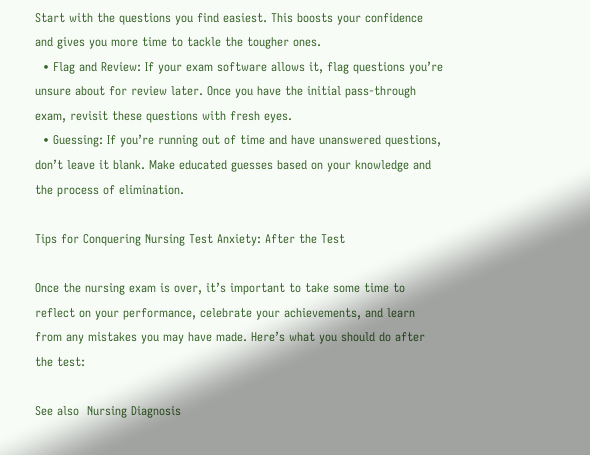Start with the questions you find easiest. This boosts your confidence and gives you more time to tackle the tougher ones.
  • Flag and Review: If your exam software allows it, flag questions you’re unsure about for review later. Once you have the initial pass-through exam, revisit these questions with fresh eyes.
  • Guessing: If you’re running out of time and have unanswered questions, don’t leave it blank. Make educated guesses based on your knowledge and the process of elimination.

Tips for Conquering Nursing Test Anxiety: After the Test

Once the nursing exam is over, it’s important to take some time to reflect on your performance, celebrate your achievements, and learn from any mistakes you may have made. Here’s what you should do after the test:

See also  Nursing Diagnosis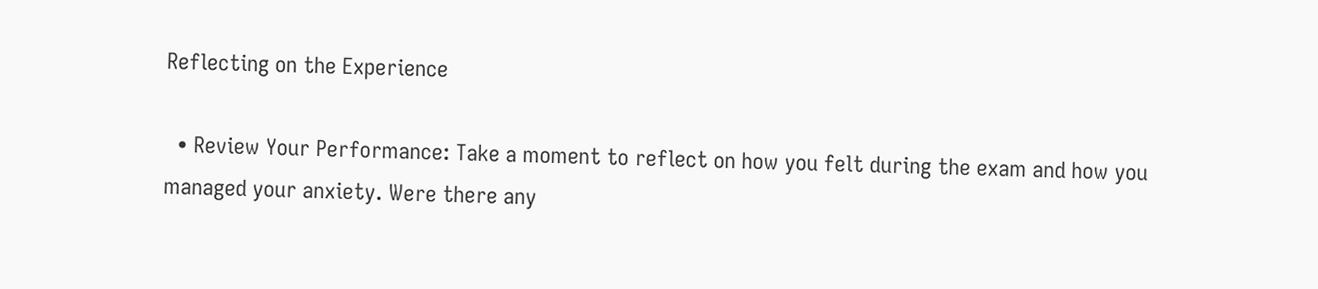Reflecting on the Experience

  • Review Your Performance: Take a moment to reflect on how you felt during the exam and how you managed your anxiety. Were there any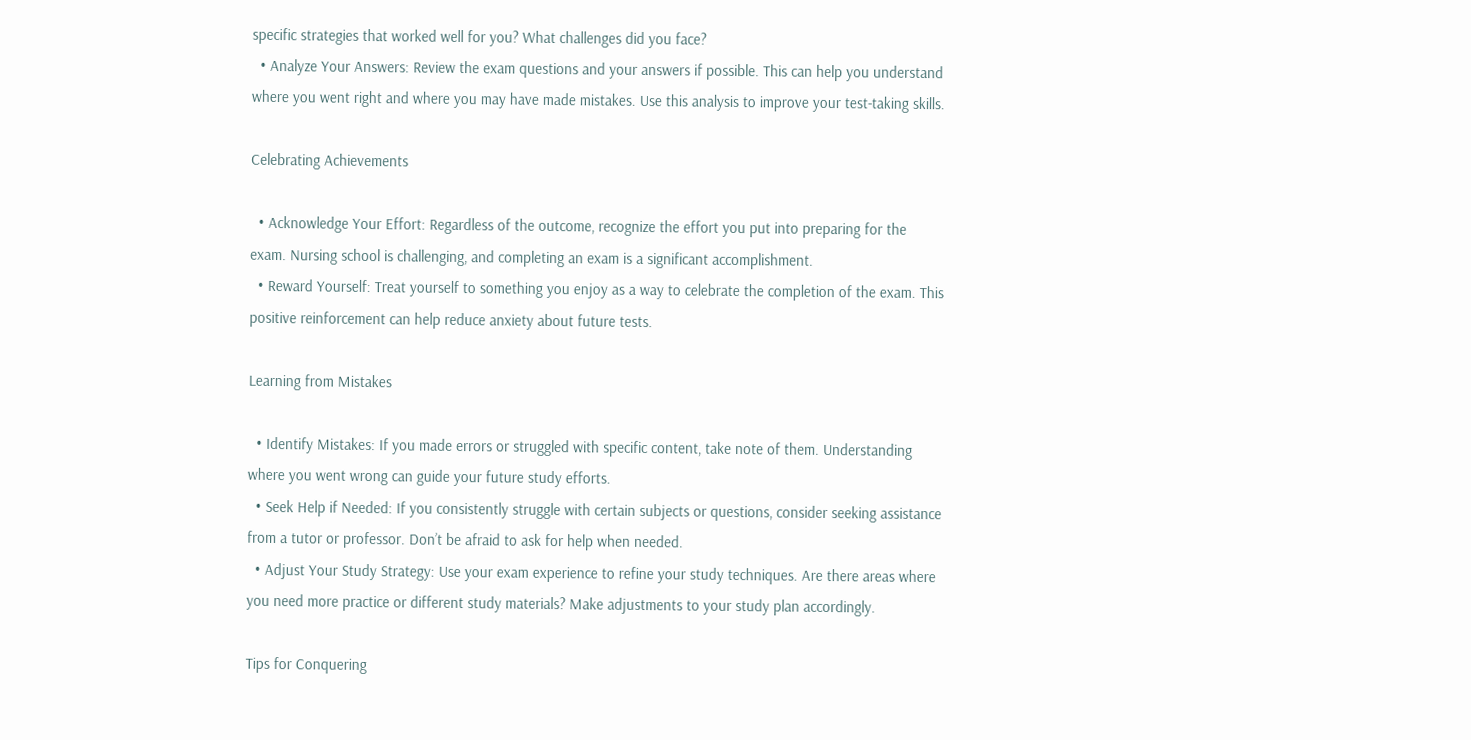specific strategies that worked well for you? What challenges did you face?
  • Analyze Your Answers: Review the exam questions and your answers if possible. This can help you understand where you went right and where you may have made mistakes. Use this analysis to improve your test-taking skills.

Celebrating Achievements

  • Acknowledge Your Effort: Regardless of the outcome, recognize the effort you put into preparing for the exam. Nursing school is challenging, and completing an exam is a significant accomplishment.
  • Reward Yourself: Treat yourself to something you enjoy as a way to celebrate the completion of the exam. This positive reinforcement can help reduce anxiety about future tests.

Learning from Mistakes

  • Identify Mistakes: If you made errors or struggled with specific content, take note of them. Understanding where you went wrong can guide your future study efforts.
  • Seek Help if Needed: If you consistently struggle with certain subjects or questions, consider seeking assistance from a tutor or professor. Don’t be afraid to ask for help when needed.
  • Adjust Your Study Strategy: Use your exam experience to refine your study techniques. Are there areas where you need more practice or different study materials? Make adjustments to your study plan accordingly.

Tips for Conquering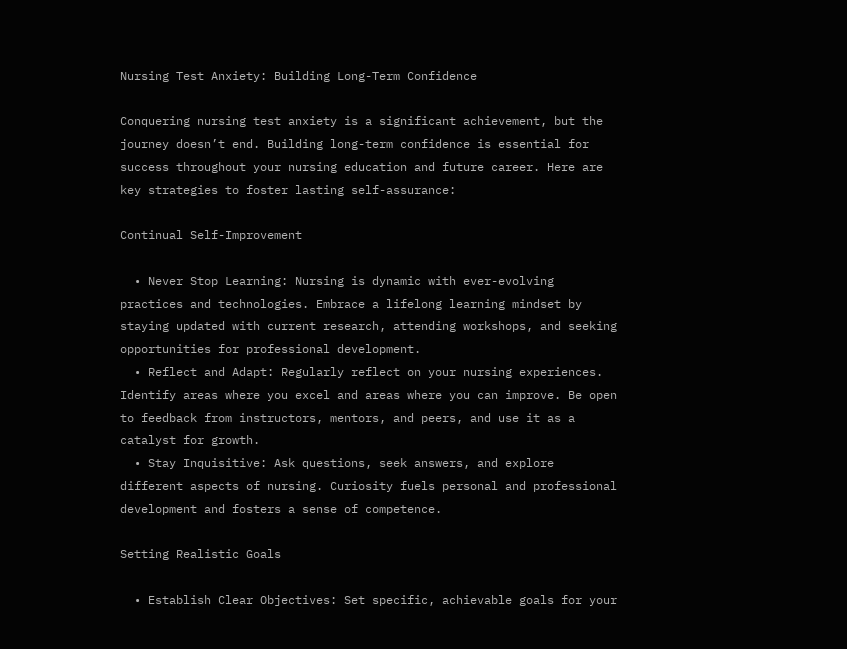Nursing Test Anxiety: Building Long-Term Confidence

Conquering nursing test anxiety is a significant achievement, but the journey doesn’t end. Building long-term confidence is essential for success throughout your nursing education and future career. Here are key strategies to foster lasting self-assurance:

Continual Self-Improvement

  • Never Stop Learning: Nursing is dynamic with ever-evolving practices and technologies. Embrace a lifelong learning mindset by staying updated with current research, attending workshops, and seeking opportunities for professional development.
  • Reflect and Adapt: Regularly reflect on your nursing experiences. Identify areas where you excel and areas where you can improve. Be open to feedback from instructors, mentors, and peers, and use it as a catalyst for growth.
  • Stay Inquisitive: Ask questions, seek answers, and explore different aspects of nursing. Curiosity fuels personal and professional development and fosters a sense of competence.

Setting Realistic Goals

  • Establish Clear Objectives: Set specific, achievable goals for your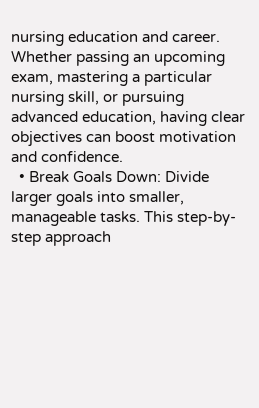nursing education and career. Whether passing an upcoming exam, mastering a particular nursing skill, or pursuing advanced education, having clear objectives can boost motivation and confidence.
  • Break Goals Down: Divide larger goals into smaller, manageable tasks. This step-by-step approach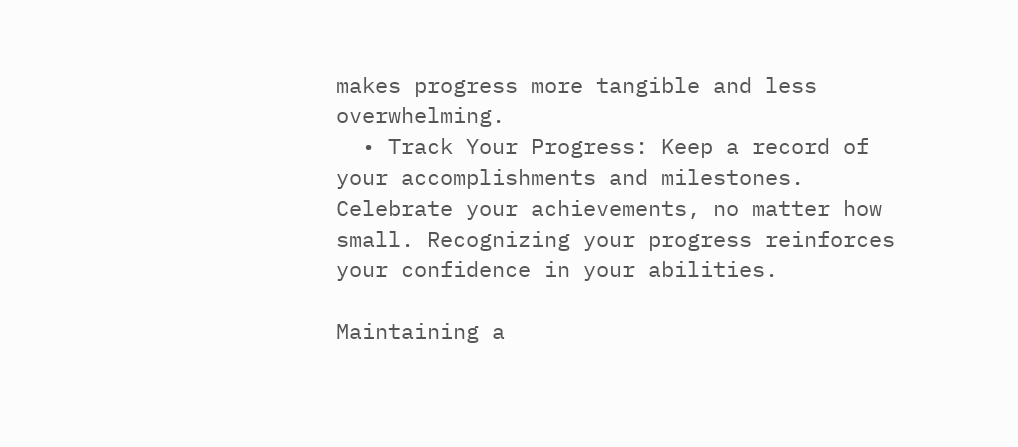makes progress more tangible and less overwhelming.
  • Track Your Progress: Keep a record of your accomplishments and milestones. Celebrate your achievements, no matter how small. Recognizing your progress reinforces your confidence in your abilities.

Maintaining a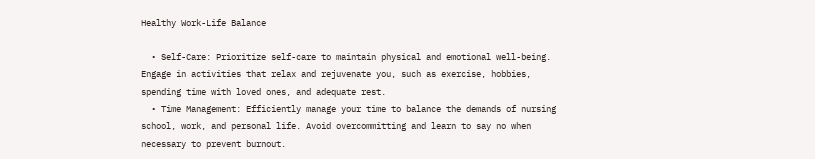Healthy Work-Life Balance

  • Self-Care: Prioritize self-care to maintain physical and emotional well-being. Engage in activities that relax and rejuvenate you, such as exercise, hobbies, spending time with loved ones, and adequate rest.
  • Time Management: Efficiently manage your time to balance the demands of nursing school, work, and personal life. Avoid overcommitting and learn to say no when necessary to prevent burnout.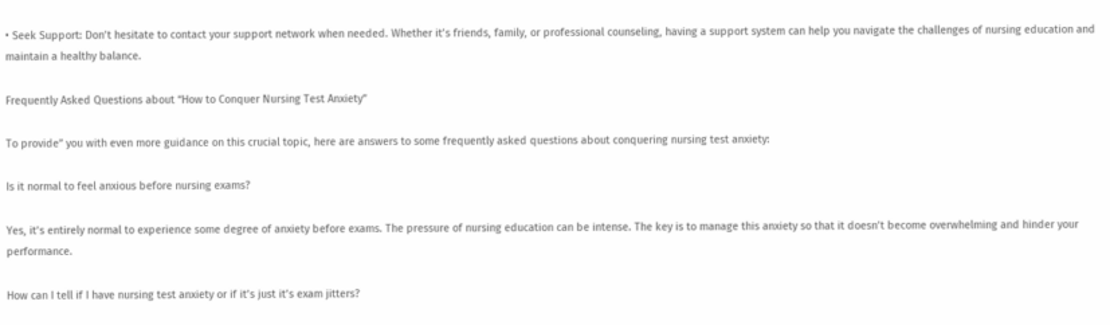• Seek Support: Don’t hesitate to contact your support network when needed. Whether it’s friends, family, or professional counseling, having a support system can help you navigate the challenges of nursing education and maintain a healthy balance.

Frequently Asked Questions about “How to Conquer Nursing Test Anxiety”

To provide” you with even more guidance on this crucial topic, here are answers to some frequently asked questions about conquering nursing test anxiety:

Is it normal to feel anxious before nursing exams?

Yes, it’s entirely normal to experience some degree of anxiety before exams. The pressure of nursing education can be intense. The key is to manage this anxiety so that it doesn’t become overwhelming and hinder your performance.

How can I tell if I have nursing test anxiety or if it’s just it’s exam jitters?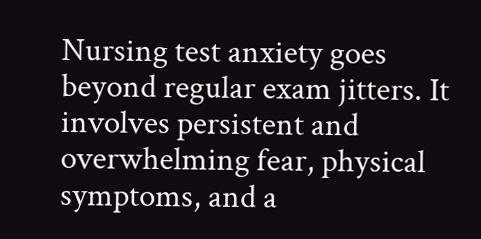Nursing test anxiety goes beyond regular exam jitters. It involves persistent and overwhelming fear, physical symptoms, and a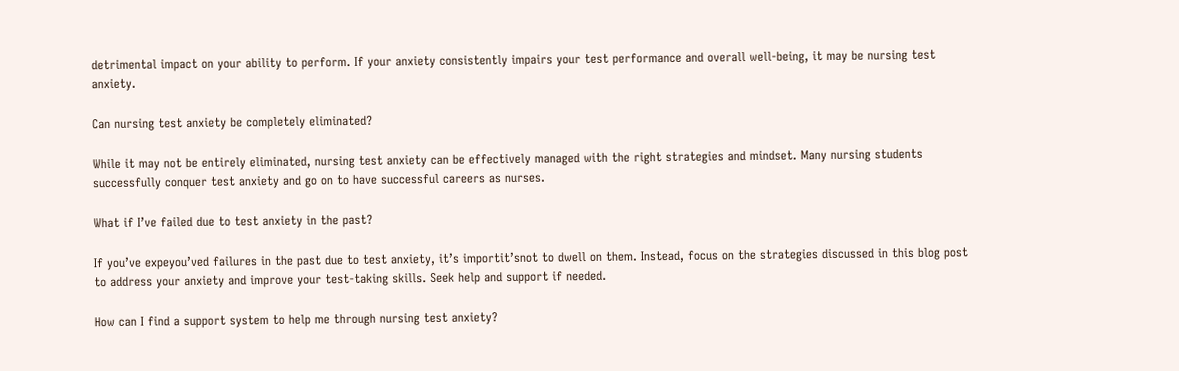detrimental impact on your ability to perform. If your anxiety consistently impairs your test performance and overall well-being, it may be nursing test anxiety.

Can nursing test anxiety be completely eliminated?

While it may not be entirely eliminated, nursing test anxiety can be effectively managed with the right strategies and mindset. Many nursing students successfully conquer test anxiety and go on to have successful careers as nurses.

What if I’ve failed due to test anxiety in the past?

If you’ve expeyou’ved failures in the past due to test anxiety, it’s importit’snot to dwell on them. Instead, focus on the strategies discussed in this blog post to address your anxiety and improve your test-taking skills. Seek help and support if needed.

How can I find a support system to help me through nursing test anxiety?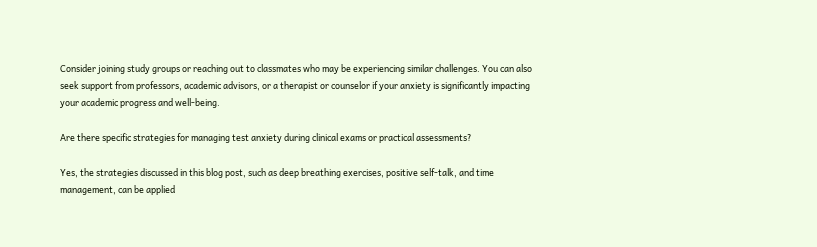Consider joining study groups or reaching out to classmates who may be experiencing similar challenges. You can also seek support from professors, academic advisors, or a therapist or counselor if your anxiety is significantly impacting your academic progress and well-being.

Are there specific strategies for managing test anxiety during clinical exams or practical assessments?

Yes, the strategies discussed in this blog post, such as deep breathing exercises, positive self-talk, and time management, can be applied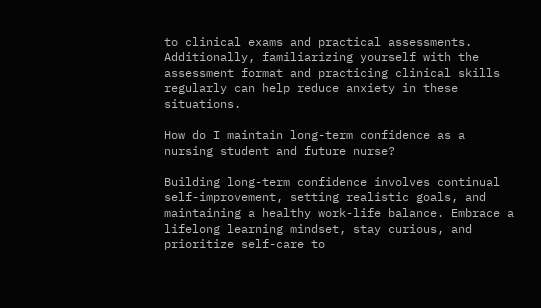to clinical exams and practical assessments. Additionally, familiarizing yourself with the assessment format and practicing clinical skills regularly can help reduce anxiety in these situations.

How do I maintain long-term confidence as a nursing student and future nurse?

Building long-term confidence involves continual self-improvement, setting realistic goals, and maintaining a healthy work-life balance. Embrace a lifelong learning mindset, stay curious, and prioritize self-care to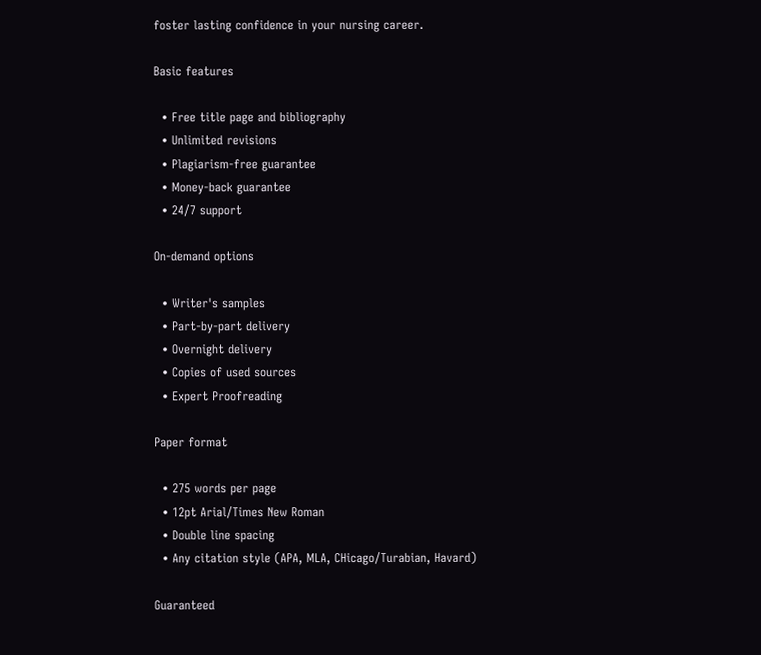foster lasting confidence in your nursing career.

Basic features

  • Free title page and bibliography
  • Unlimited revisions
  • Plagiarism-free guarantee
  • Money-back guarantee
  • 24/7 support

On-demand options

  • Writer's samples
  • Part-by-part delivery
  • Overnight delivery
  • Copies of used sources
  • Expert Proofreading

Paper format

  • 275 words per page
  • 12pt Arial/Times New Roman
  • Double line spacing
  • Any citation style (APA, MLA, CHicago/Turabian, Havard)

Guaranteed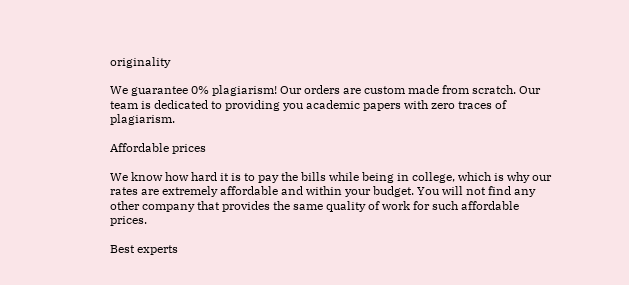originality

We guarantee 0% plagiarism! Our orders are custom made from scratch. Our team is dedicated to providing you academic papers with zero traces of plagiarism.

Affordable prices

We know how hard it is to pay the bills while being in college, which is why our rates are extremely affordable and within your budget. You will not find any other company that provides the same quality of work for such affordable prices.

Best experts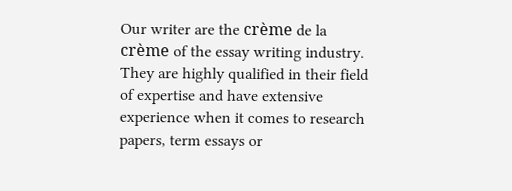Our writer are the crème de la crème of the essay writing industry. They are highly qualified in their field of expertise and have extensive experience when it comes to research papers, term essays or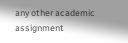any other academic assignment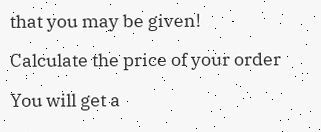that you may be given!

Calculate the price of your order

You will get a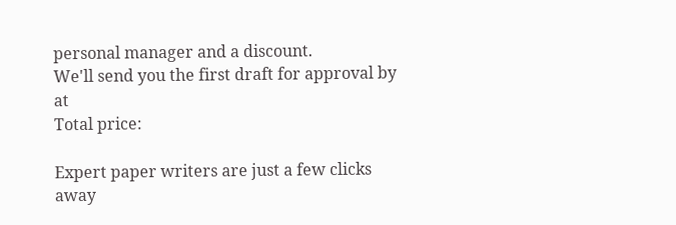personal manager and a discount.
We'll send you the first draft for approval by at
Total price:

Expert paper writers are just a few clicks away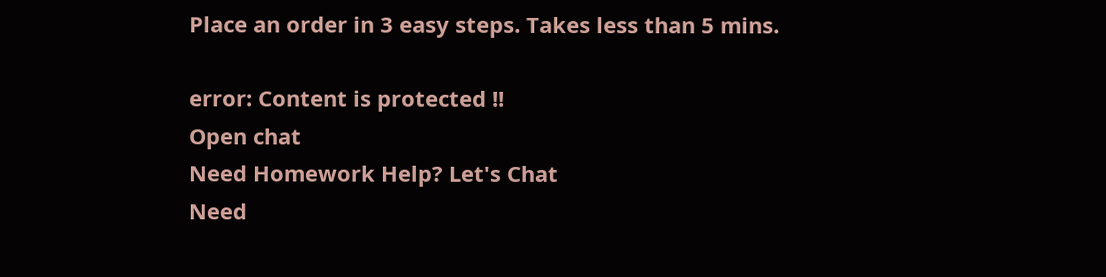Place an order in 3 easy steps. Takes less than 5 mins.

error: Content is protected !!
Open chat
Need Homework Help? Let's Chat
Need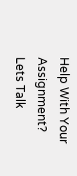Help With Your Assignment? Lets Talk